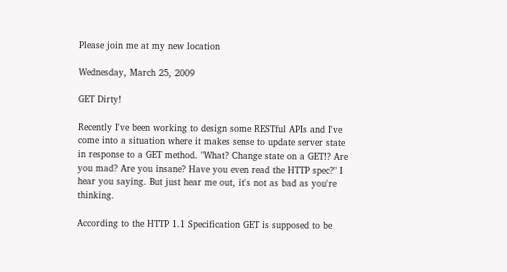Please join me at my new location

Wednesday, March 25, 2009

GET Dirty!

Recently I've been working to design some RESTful APIs and I've come into a situation where it makes sense to update server state in response to a GET method. "What? Change state on a GET!? Are you mad? Are you insane? Have you even read the HTTP spec?" I hear you saying. But just hear me out, it's not as bad as you're thinking.

According to the HTTP 1.1 Specification GET is supposed to be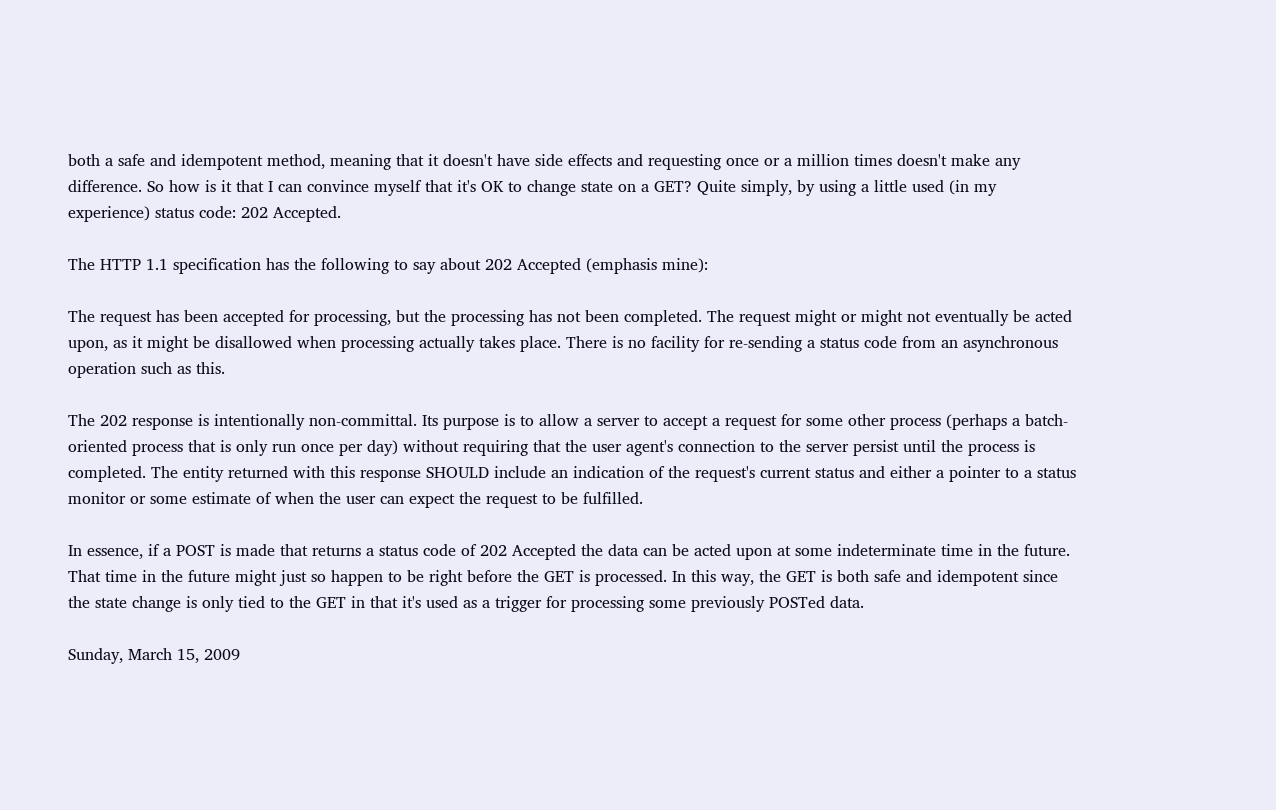both a safe and idempotent method, meaning that it doesn't have side effects and requesting once or a million times doesn't make any difference. So how is it that I can convince myself that it's OK to change state on a GET? Quite simply, by using a little used (in my experience) status code: 202 Accepted.

The HTTP 1.1 specification has the following to say about 202 Accepted (emphasis mine):

The request has been accepted for processing, but the processing has not been completed. The request might or might not eventually be acted upon, as it might be disallowed when processing actually takes place. There is no facility for re-sending a status code from an asynchronous operation such as this.

The 202 response is intentionally non-committal. Its purpose is to allow a server to accept a request for some other process (perhaps a batch-oriented process that is only run once per day) without requiring that the user agent's connection to the server persist until the process is completed. The entity returned with this response SHOULD include an indication of the request's current status and either a pointer to a status monitor or some estimate of when the user can expect the request to be fulfilled.

In essence, if a POST is made that returns a status code of 202 Accepted the data can be acted upon at some indeterminate time in the future. That time in the future might just so happen to be right before the GET is processed. In this way, the GET is both safe and idempotent since the state change is only tied to the GET in that it's used as a trigger for processing some previously POSTed data.

Sunday, March 15, 2009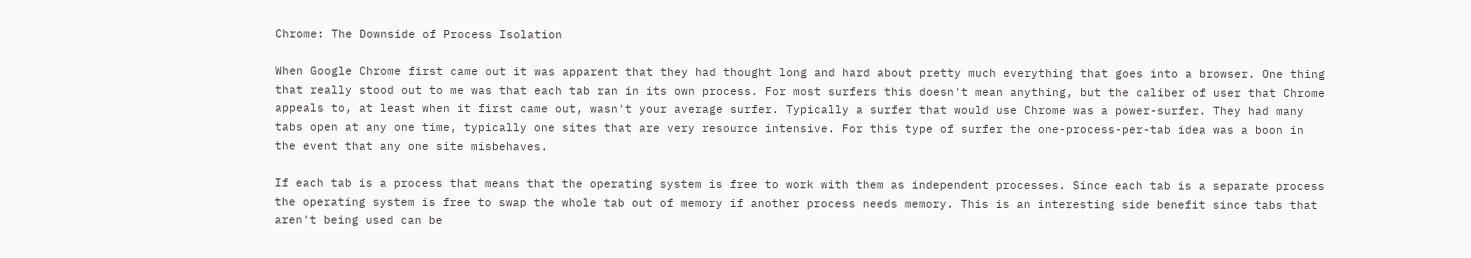Chrome: The Downside of Process Isolation

When Google Chrome first came out it was apparent that they had thought long and hard about pretty much everything that goes into a browser. One thing that really stood out to me was that each tab ran in its own process. For most surfers this doesn't mean anything, but the caliber of user that Chrome appeals to, at least when it first came out, wasn't your average surfer. Typically a surfer that would use Chrome was a power-surfer. They had many tabs open at any one time, typically one sites that are very resource intensive. For this type of surfer the one-process-per-tab idea was a boon in the event that any one site misbehaves.

If each tab is a process that means that the operating system is free to work with them as independent processes. Since each tab is a separate process the operating system is free to swap the whole tab out of memory if another process needs memory. This is an interesting side benefit since tabs that aren't being used can be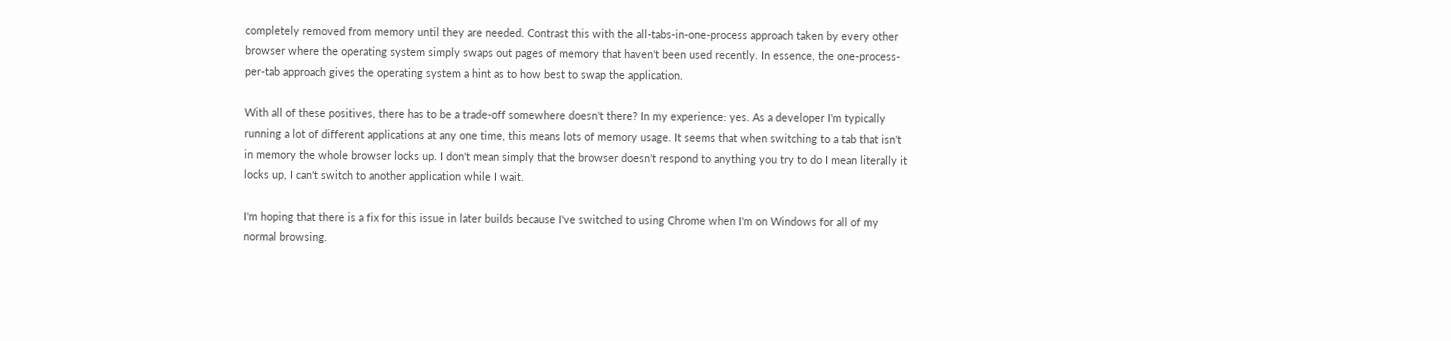completely removed from memory until they are needed. Contrast this with the all-tabs-in-one-process approach taken by every other browser where the operating system simply swaps out pages of memory that haven't been used recently. In essence, the one-process-per-tab approach gives the operating system a hint as to how best to swap the application.

With all of these positives, there has to be a trade-off somewhere doesn't there? In my experience: yes. As a developer I'm typically running a lot of different applications at any one time, this means lots of memory usage. It seems that when switching to a tab that isn't in memory the whole browser locks up. I don't mean simply that the browser doesn't respond to anything you try to do I mean literally it locks up, I can't switch to another application while I wait.

I'm hoping that there is a fix for this issue in later builds because I've switched to using Chrome when I'm on Windows for all of my normal browsing.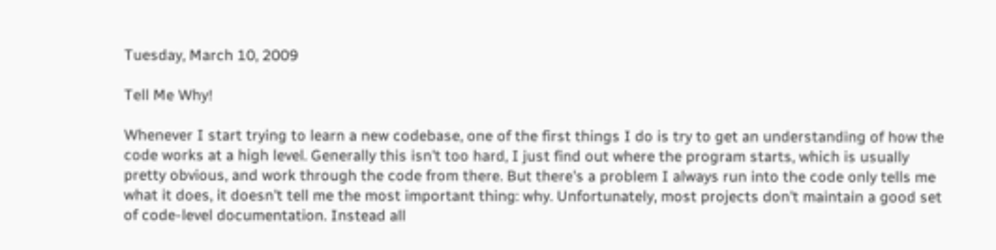Tuesday, March 10, 2009

Tell Me Why!

Whenever I start trying to learn a new codebase, one of the first things I do is try to get an understanding of how the code works at a high level. Generally this isn't too hard, I just find out where the program starts, which is usually pretty obvious, and work through the code from there. But there's a problem I always run into the code only tells me what it does, it doesn't tell me the most important thing: why. Unfortunately, most projects don't maintain a good set of code-level documentation. Instead all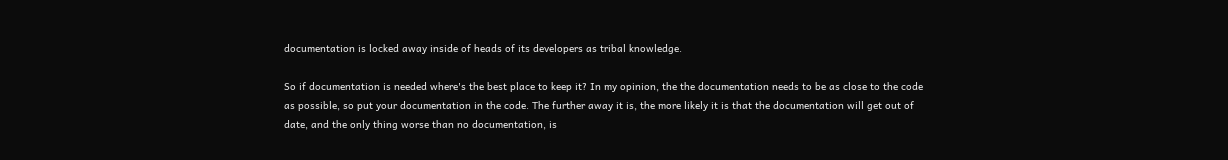documentation is locked away inside of heads of its developers as tribal knowledge.

So if documentation is needed where's the best place to keep it? In my opinion, the the documentation needs to be as close to the code as possible, so put your documentation in the code. The further away it is, the more likely it is that the documentation will get out of date, and the only thing worse than no documentation, is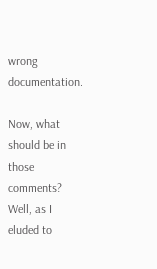wrong documentation.

Now, what should be in those comments? Well, as I eluded to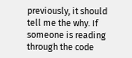previously, it should tell me the why. If someone is reading through the code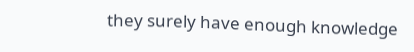they surely have enough knowledge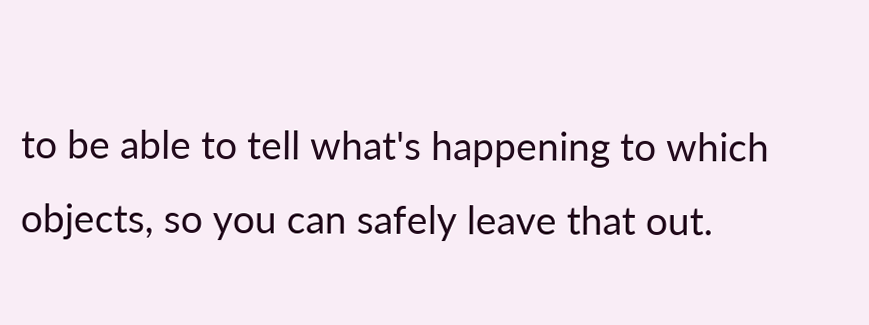to be able to tell what's happening to which objects, so you can safely leave that out.